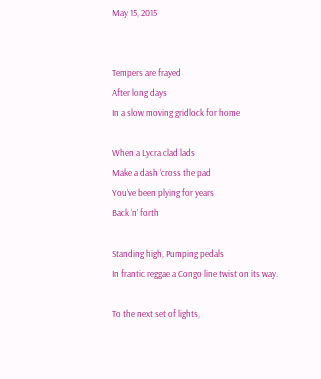May 15, 2015


Tempers are frayed
After long days
In a slow moving gridlock for home

When a Lycra clad lads
Make a dash ‘cross the pad
You’ve been plying for years
Back ‘n’ forth

Standing high, Pumping pedals
In frantic reggae a Congo line twist on its way.

To the next set of lights,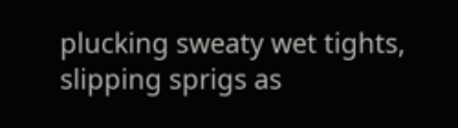plucking sweaty wet tights,
slipping sprigs as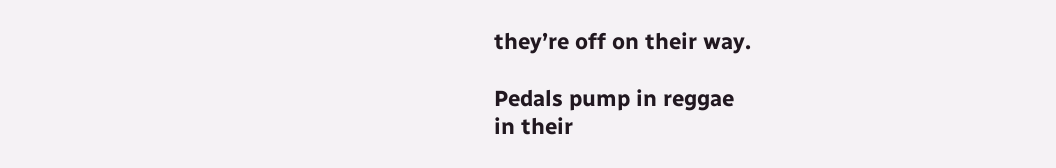they’re off on their way.

Pedals pump in reggae
in their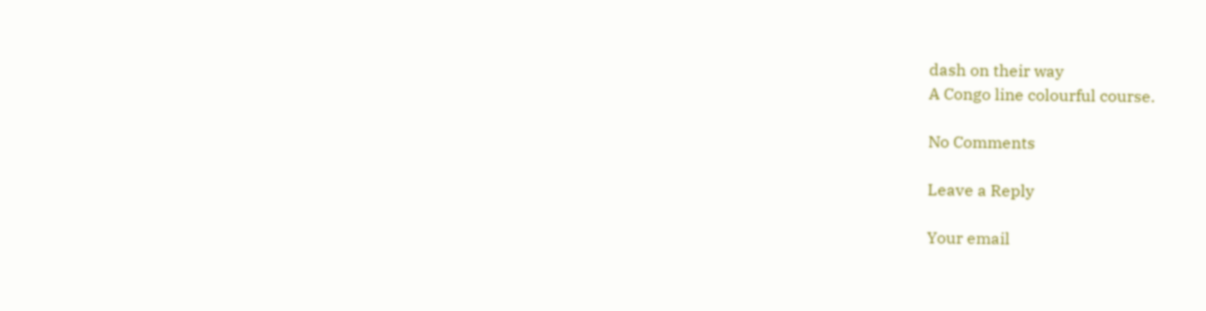dash on their way
A Congo line colourful course.

No Comments

Leave a Reply

Your email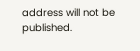address will not be published.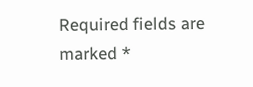Required fields are marked *